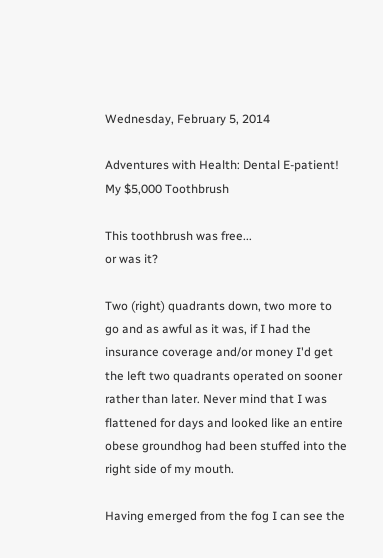Wednesday, February 5, 2014

Adventures with Health: Dental E-patient! My $5,000 Toothbrush

This toothbrush was free...
or was it?

Two (right) quadrants down, two more to go and as awful as it was, if I had the insurance coverage and/or money I'd get the left two quadrants operated on sooner rather than later. Never mind that I was flattened for days and looked like an entire obese groundhog had been stuffed into the right side of my mouth.

Having emerged from the fog I can see the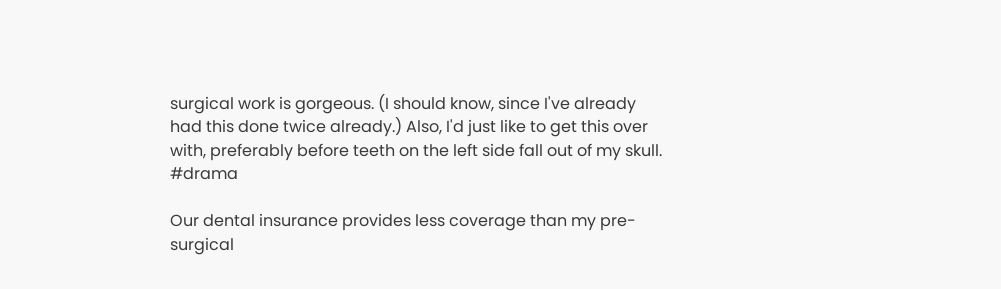surgical work is gorgeous. (I should know, since I've already had this done twice already.) Also, I'd just like to get this over with, preferably before teeth on the left side fall out of my skull. #drama

Our dental insurance provides less coverage than my pre-surgical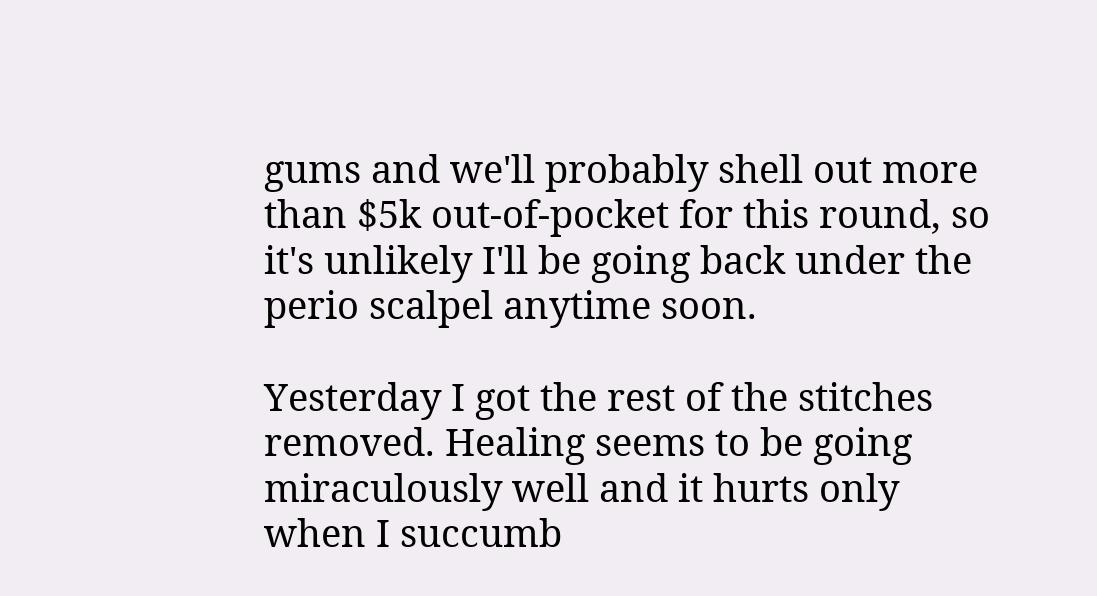gums and we'll probably shell out more than $5k out-of-pocket for this round, so it's unlikely I'll be going back under the perio scalpel anytime soon.

Yesterday I got the rest of the stitches removed. Healing seems to be going miraculously well and it hurts only when I succumb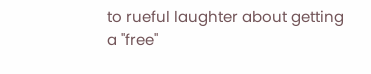to rueful laughter about getting a "free"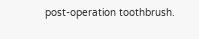post-operation toothbrush.